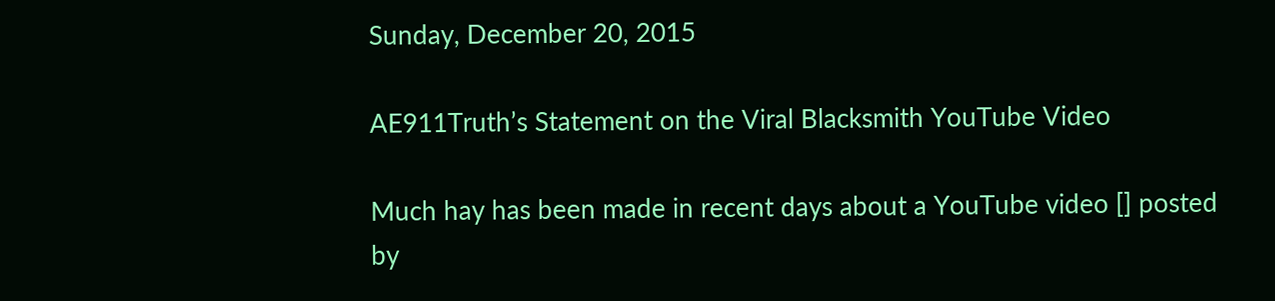Sunday, December 20, 2015

AE911Truth’s Statement on the Viral Blacksmith YouTube Video

Much hay has been made in recent days about a YouTube video [] posted by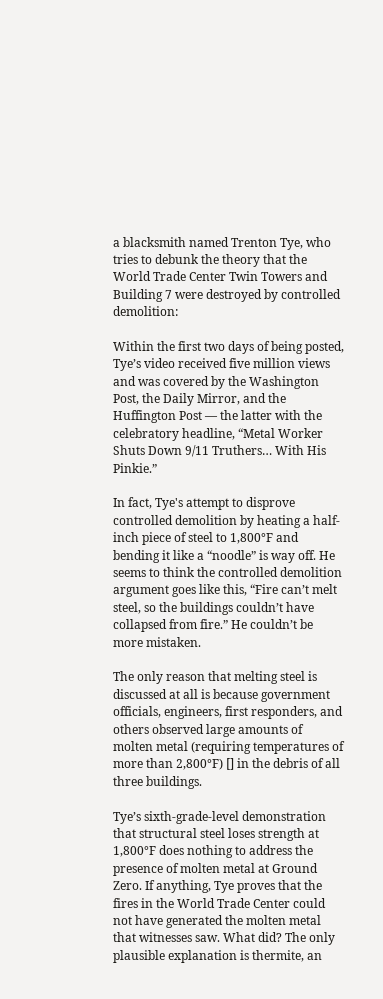a blacksmith named Trenton Tye, who tries to debunk the theory that the World Trade Center Twin Towers and Building 7 were destroyed by controlled demolition:

Within the first two days of being posted, Tye’s video received five million views and was covered by the Washington Post, the Daily Mirror, and the Huffington Post — the latter with the celebratory headline, “Metal Worker Shuts Down 9/11 Truthers… With His Pinkie.”

In fact, Tye's attempt to disprove controlled demolition by heating a half-inch piece of steel to 1,800°F and bending it like a “noodle” is way off. He seems to think the controlled demolition argument goes like this, “Fire can’t melt steel, so the buildings couldn’t have collapsed from fire.” He couldn’t be more mistaken.

The only reason that melting steel is discussed at all is because government officials, engineers, first responders, and others observed large amounts of molten metal (requiring temperatures of more than 2,800°F) [] in the debris of all three buildings.

Tye’s sixth-grade-level demonstration that structural steel loses strength at 1,800°F does nothing to address the presence of molten metal at Ground Zero. If anything, Tye proves that the fires in the World Trade Center could not have generated the molten metal that witnesses saw. What did? The only plausible explanation is thermite, an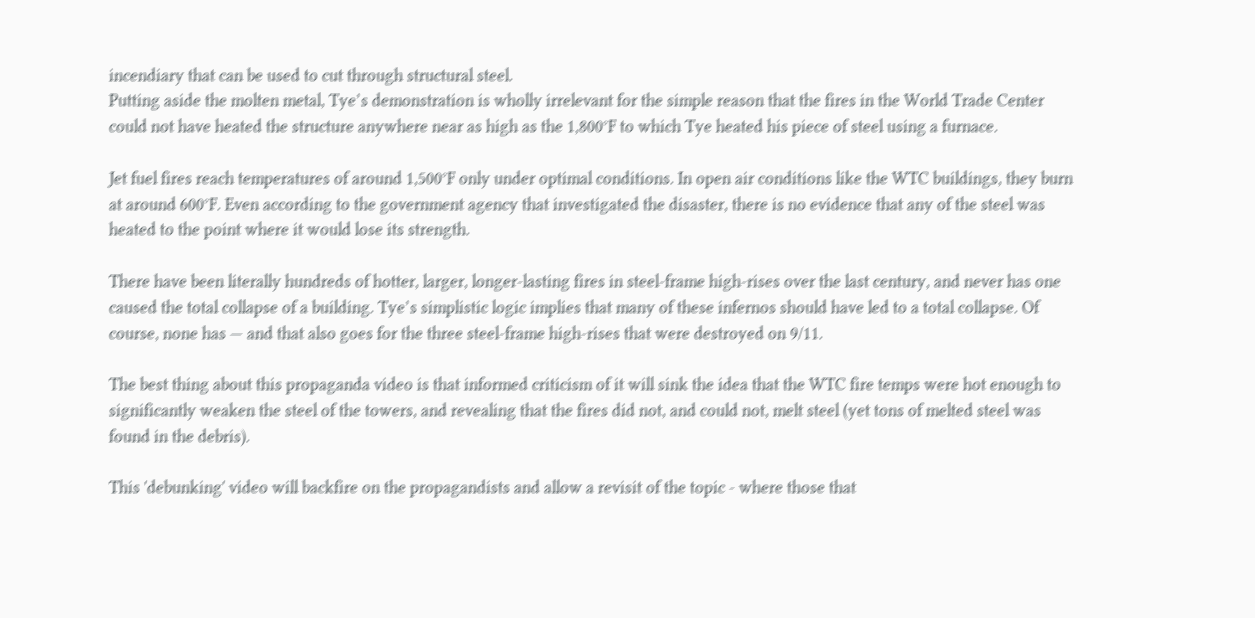incendiary that can be used to cut through structural steel.
Putting aside the molten metal, Tye’s demonstration is wholly irrelevant for the simple reason that the fires in the World Trade Center could not have heated the structure anywhere near as high as the 1,800°F to which Tye heated his piece of steel using a furnace.

Jet fuel fires reach temperatures of around 1,500°F only under optimal conditions. In open air conditions like the WTC buildings, they burn at around 600°F. Even according to the government agency that investigated the disaster, there is no evidence that any of the steel was heated to the point where it would lose its strength.

There have been literally hundreds of hotter, larger, longer-lasting fires in steel-frame high-rises over the last century, and never has one caused the total collapse of a building. Tye’s simplistic logic implies that many of these infernos should have led to a total collapse. Of course, none has — and that also goes for the three steel-frame high-rises that were destroyed on 9/11.

The best thing about this propaganda video is that informed criticism of it will sink the idea that the WTC fire temps were hot enough to significantly weaken the steel of the towers, and revealing that the fires did not, and could not, melt steel (yet tons of melted steel was found in the debris).

This 'debunking' video will backfire on the propagandists and allow a revisit of the topic - where those that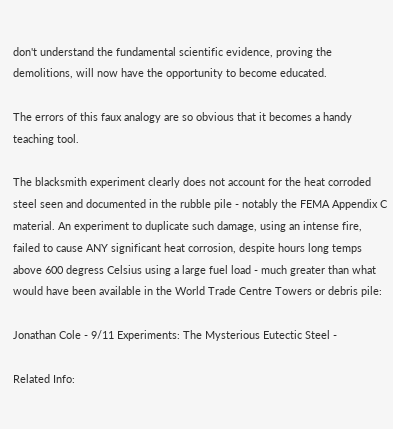don't understand the fundamental scientific evidence, proving the demolitions, will now have the opportunity to become educated.

The errors of this faux analogy are so obvious that it becomes a handy teaching tool.

The blacksmith experiment clearly does not account for the heat corroded steel seen and documented in the rubble pile - notably the FEMA Appendix C material. An experiment to duplicate such damage, using an intense fire, failed to cause ANY significant heat corrosion, despite hours long temps above 600 degress Celsius using a large fuel load - much greater than what would have been available in the World Trade Centre Towers or debris pile:

Jonathan Cole - 9/11 Experiments: The Mysterious Eutectic Steel -

Related Info: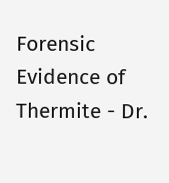Forensic Evidence of Thermite - Dr.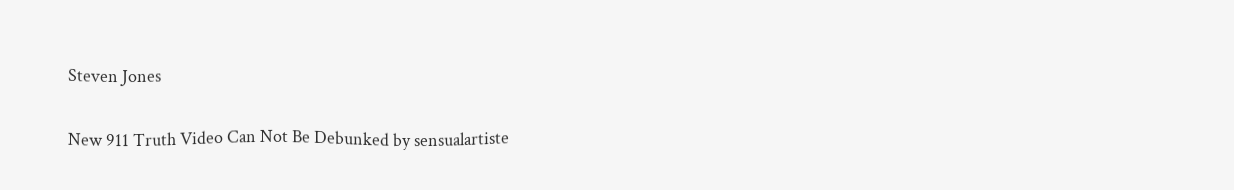Steven Jones

New 911 Truth Video Can Not Be Debunked by sensualartiste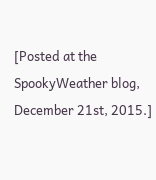[Posted at the SpookyWeather blog, December 21st, 2015.]